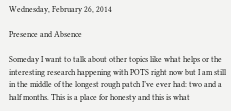Wednesday, February 26, 2014

Presence and Absence

Someday I want to talk about other topics like what helps or the interesting research happening with POTS right now but I am still in the middle of the longest rough patch I’ve ever had: two and a half months. This is a place for honesty and this is what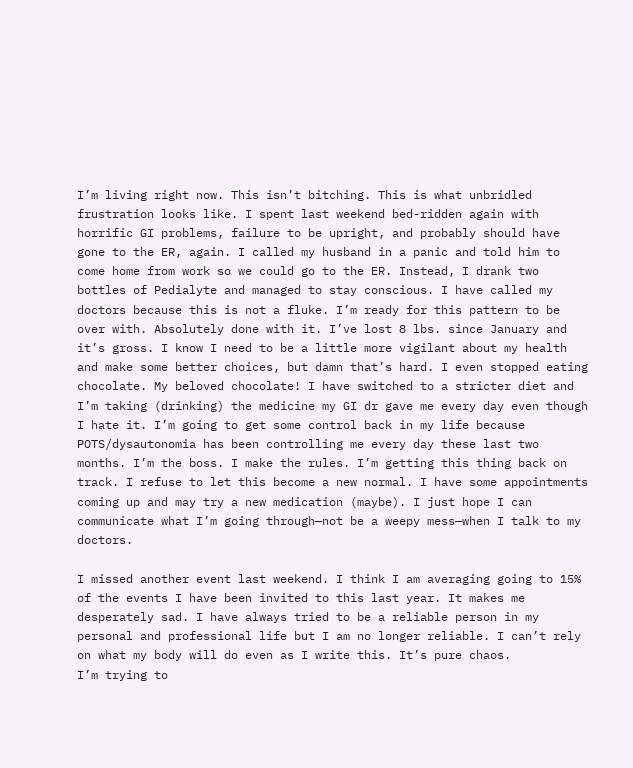I’m living right now. This isn’t bitching. This is what unbridled frustration looks like. I spent last weekend bed-ridden again with horrific GI problems, failure to be upright, and probably should have gone to the ER, again. I called my husband in a panic and told him to come home from work so we could go to the ER. Instead, I drank two bottles of Pedialyte and managed to stay conscious. I have called my doctors because this is not a fluke. I’m ready for this pattern to be over with. Absolutely done with it. I’ve lost 8 lbs. since January and it’s gross. I know I need to be a little more vigilant about my health and make some better choices, but damn that’s hard. I even stopped eating chocolate. My beloved chocolate! I have switched to a stricter diet and I’m taking (drinking) the medicine my GI dr gave me every day even though I hate it. I’m going to get some control back in my life because POTS/dysautonomia has been controlling me every day these last two months. I’m the boss. I make the rules. I’m getting this thing back on track. I refuse to let this become a new normal. I have some appointments coming up and may try a new medication (maybe). I just hope I can communicate what I’m going through—not be a weepy mess—when I talk to my doctors.

I missed another event last weekend. I think I am averaging going to 15% of the events I have been invited to this last year. It makes me desperately sad. I have always tried to be a reliable person in my personal and professional life but I am no longer reliable. I can’t rely on what my body will do even as I write this. It’s pure chaos.
I’m trying to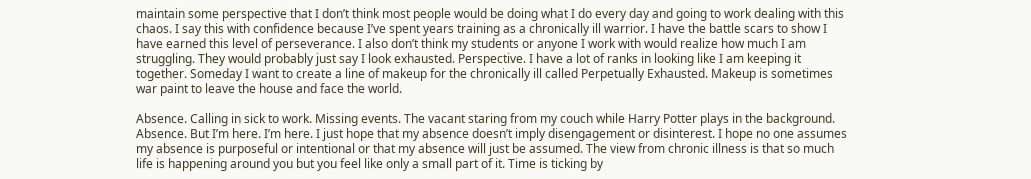maintain some perspective that I don’t think most people would be doing what I do every day and going to work dealing with this chaos. I say this with confidence because I’ve spent years training as a chronically ill warrior. I have the battle scars to show I have earned this level of perseverance. I also don’t think my students or anyone I work with would realize how much I am struggling. They would probably just say I look exhausted. Perspective. I have a lot of ranks in looking like I am keeping it together. Someday I want to create a line of makeup for the chronically ill called Perpetually Exhausted. Makeup is sometimes war paint to leave the house and face the world.

Absence. Calling in sick to work. Missing events. The vacant staring from my couch while Harry Potter plays in the background. Absence. But I’m here. I’m here. I just hope that my absence doesn’t imply disengagement or disinterest. I hope no one assumes my absence is purposeful or intentional or that my absence will just be assumed. The view from chronic illness is that so much life is happening around you but you feel like only a small part of it. Time is ticking by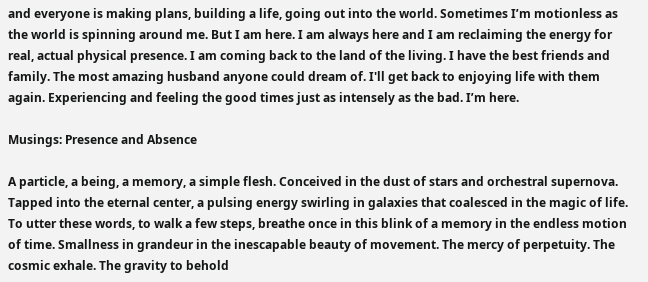and everyone is making plans, building a life, going out into the world. Sometimes I’m motionless as the world is spinning around me. But I am here. I am always here and I am reclaiming the energy for real, actual physical presence. I am coming back to the land of the living. I have the best friends and family. The most amazing husband anyone could dream of. I'll get back to enjoying life with them again. Experiencing and feeling the good times just as intensely as the bad. I’m here.

Musings: Presence and Absence

A particle, a being, a memory, a simple flesh. Conceived in the dust of stars and orchestral supernova. Tapped into the eternal center, a pulsing energy swirling in galaxies that coalesced in the magic of life. To utter these words, to walk a few steps, breathe once in this blink of a memory in the endless motion of time. Smallness in grandeur in the inescapable beauty of movement. The mercy of perpetuity. The cosmic exhale. The gravity to behold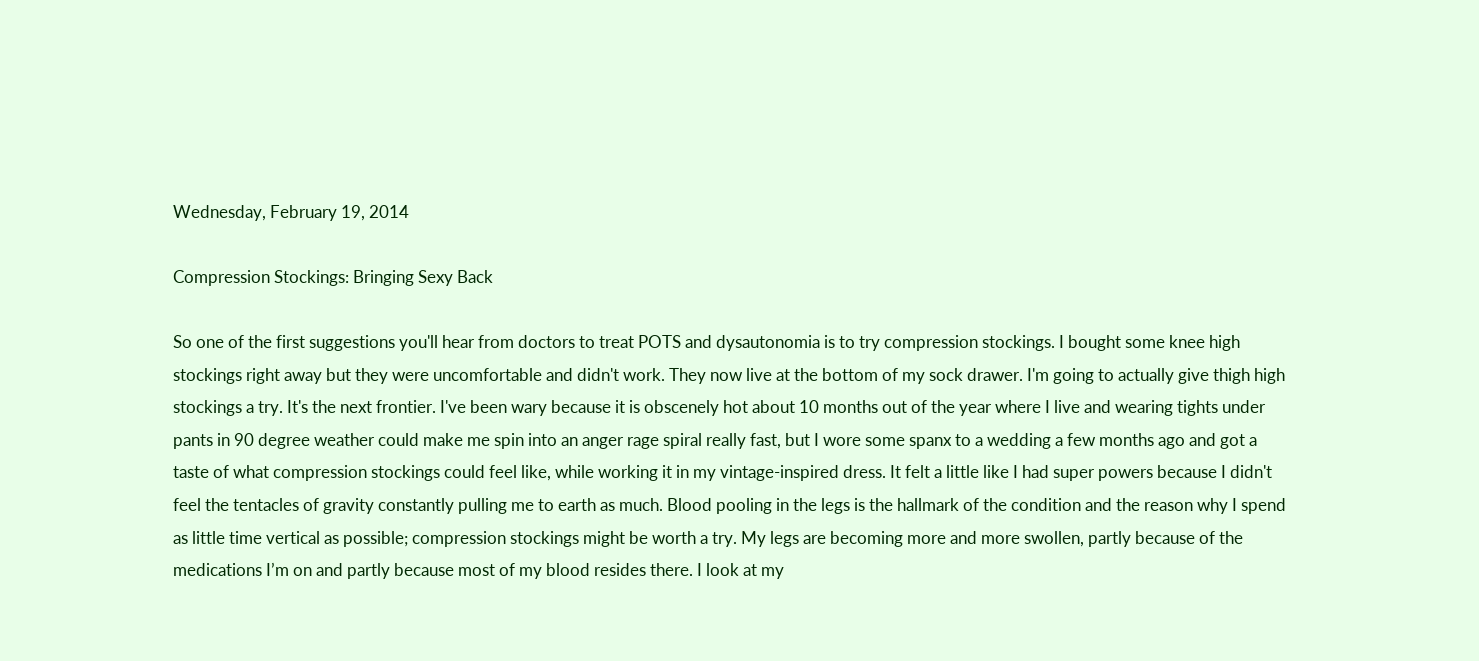Wednesday, February 19, 2014

Compression Stockings: Bringing Sexy Back

So one of the first suggestions you'll hear from doctors to treat POTS and dysautonomia is to try compression stockings. I bought some knee high stockings right away but they were uncomfortable and didn't work. They now live at the bottom of my sock drawer. I'm going to actually give thigh high stockings a try. It's the next frontier. I've been wary because it is obscenely hot about 10 months out of the year where I live and wearing tights under pants in 90 degree weather could make me spin into an anger rage spiral really fast, but I wore some spanx to a wedding a few months ago and got a taste of what compression stockings could feel like, while working it in my vintage-inspired dress. It felt a little like I had super powers because I didn't feel the tentacles of gravity constantly pulling me to earth as much. Blood pooling in the legs is the hallmark of the condition and the reason why I spend as little time vertical as possible; compression stockings might be worth a try. My legs are becoming more and more swollen, partly because of the medications I’m on and partly because most of my blood resides there. I look at my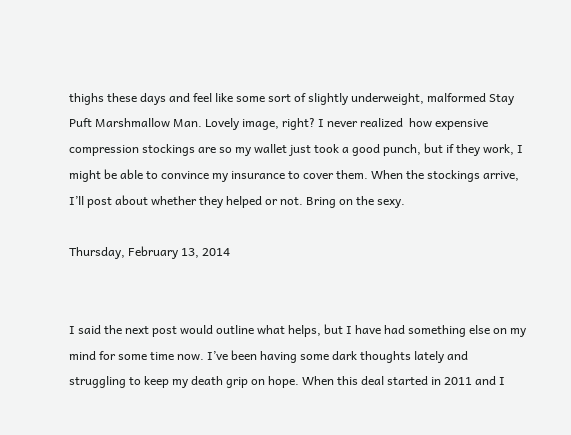thighs these days and feel like some sort of slightly underweight, malformed Stay Puft Marshmallow Man. Lovely image, right? I never realized  how expensive compression stockings are so my wallet just took a good punch, but if they work, I might be able to convince my insurance to cover them. When the stockings arrive, I’ll post about whether they helped or not. Bring on the sexy.

Thursday, February 13, 2014


I said the next post would outline what helps, but I have had something else on my mind for some time now. I’ve been having some dark thoughts lately and struggling to keep my death grip on hope. When this deal started in 2011 and I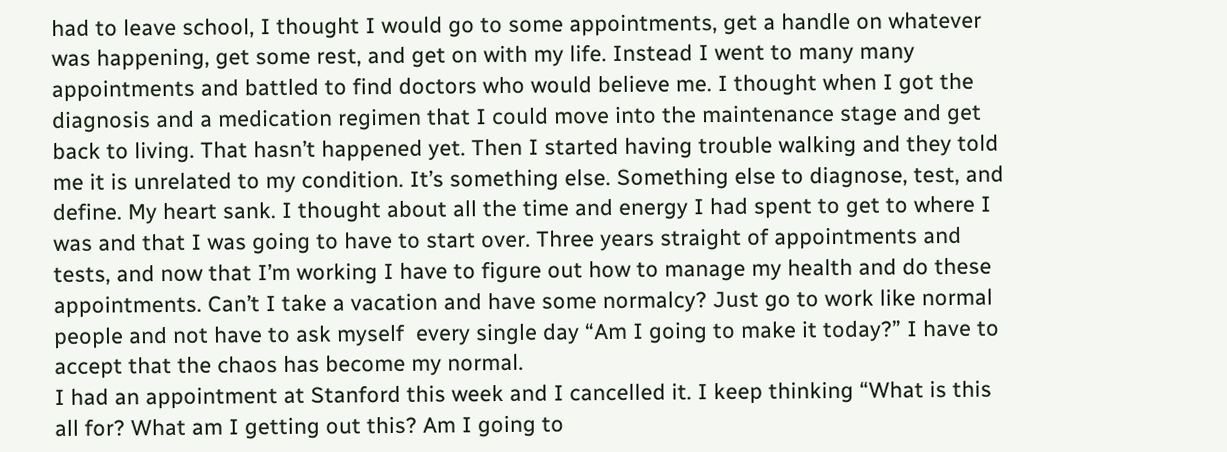had to leave school, I thought I would go to some appointments, get a handle on whatever was happening, get some rest, and get on with my life. Instead I went to many many appointments and battled to find doctors who would believe me. I thought when I got the diagnosis and a medication regimen that I could move into the maintenance stage and get back to living. That hasn’t happened yet. Then I started having trouble walking and they told me it is unrelated to my condition. It’s something else. Something else to diagnose, test, and define. My heart sank. I thought about all the time and energy I had spent to get to where I was and that I was going to have to start over. Three years straight of appointments and tests, and now that I’m working I have to figure out how to manage my health and do these appointments. Can’t I take a vacation and have some normalcy? Just go to work like normal people and not have to ask myself  every single day “Am I going to make it today?” I have to accept that the chaos has become my normal.
I had an appointment at Stanford this week and I cancelled it. I keep thinking “What is this all for? What am I getting out this? Am I going to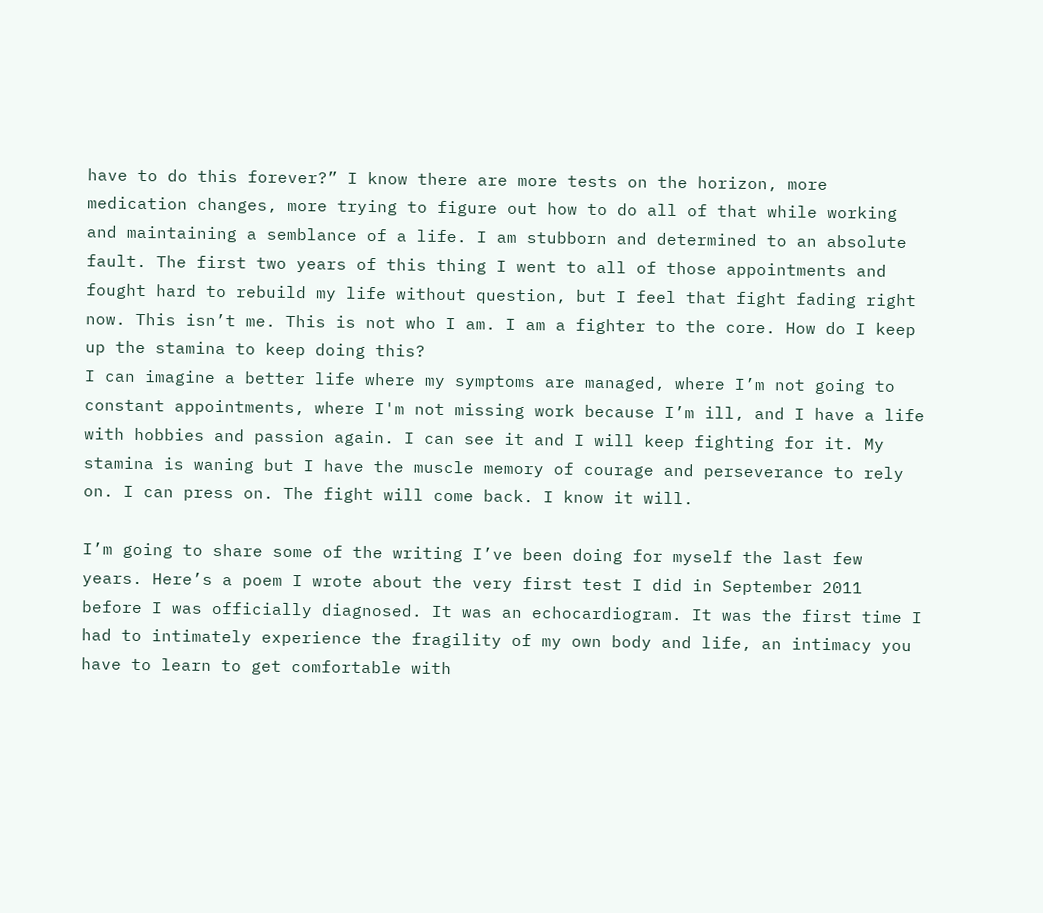have to do this forever?” I know there are more tests on the horizon, more medication changes, more trying to figure out how to do all of that while working and maintaining a semblance of a life. I am stubborn and determined to an absolute fault. The first two years of this thing I went to all of those appointments and fought hard to rebuild my life without question, but I feel that fight fading right now. This isn’t me. This is not who I am. I am a fighter to the core. How do I keep up the stamina to keep doing this?
I can imagine a better life where my symptoms are managed, where I’m not going to constant appointments, where I'm not missing work because I’m ill, and I have a life with hobbies and passion again. I can see it and I will keep fighting for it. My stamina is waning but I have the muscle memory of courage and perseverance to rely on. I can press on. The fight will come back. I know it will.

I’m going to share some of the writing I’ve been doing for myself the last few years. Here’s a poem I wrote about the very first test I did in September 2011 before I was officially diagnosed. It was an echocardiogram. It was the first time I had to intimately experience the fragility of my own body and life, an intimacy you have to learn to get comfortable with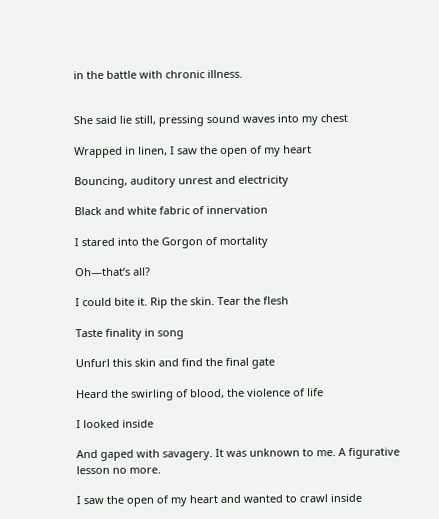in the battle with chronic illness.


She said lie still, pressing sound waves into my chest

Wrapped in linen, I saw the open of my heart

Bouncing, auditory unrest and electricity

Black and white fabric of innervation

I stared into the Gorgon of mortality

Oh—that’s all?

I could bite it. Rip the skin. Tear the flesh

Taste finality in song

Unfurl this skin and find the final gate

Heard the swirling of blood, the violence of life

I looked inside

And gaped with savagery. It was unknown to me. A figurative lesson no more.

I saw the open of my heart and wanted to crawl inside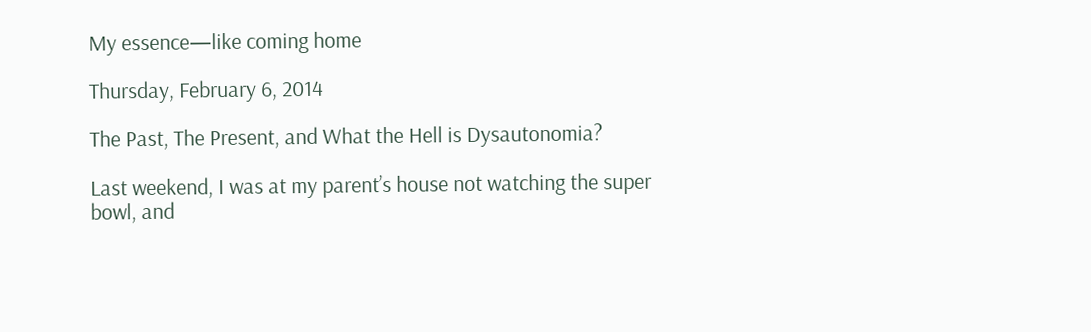My essence—like coming home

Thursday, February 6, 2014

The Past, The Present, and What the Hell is Dysautonomia?

Last weekend, I was at my parent’s house not watching the super bowl, and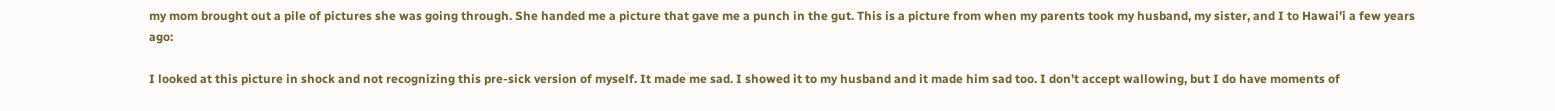my mom brought out a pile of pictures she was going through. She handed me a picture that gave me a punch in the gut. This is a picture from when my parents took my husband, my sister, and I to Hawai’i a few years ago:

I looked at this picture in shock and not recognizing this pre-sick version of myself. It made me sad. I showed it to my husband and it made him sad too. I don’t accept wallowing, but I do have moments of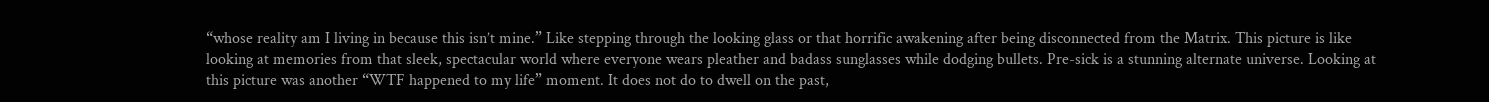“whose reality am I living in because this isn’t mine.” Like stepping through the looking glass or that horrific awakening after being disconnected from the Matrix. This picture is like looking at memories from that sleek, spectacular world where everyone wears pleather and badass sunglasses while dodging bullets. Pre-sick is a stunning alternate universe. Looking at this picture was another “WTF happened to my life” moment. It does not do to dwell on the past,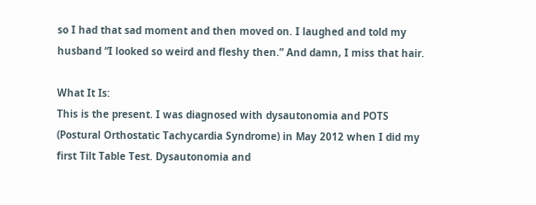so I had that sad moment and then moved on. I laughed and told my husband “I looked so weird and fleshy then.” And damn, I miss that hair.

What It Is:
This is the present. I was diagnosed with dysautonomia and POTS (Postural Orthostatic Tachycardia Syndrome) in May 2012 when I did my first Tilt Table Test. Dysautonomia and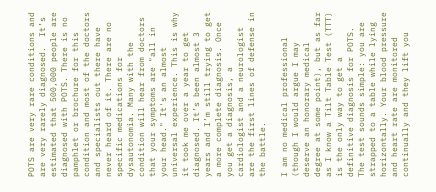POTS are very rare conditions and are very rarely diagnosed.  It’s estimated that 500,000 people are diagnosed with POTS. There is no pamphlet or brochure for this condition and most of the doctors and specialists out there have never heard of it. There are no specific medications for dysautonomia. Many with the condition will hear from doctors that your symptoms are "all in your head." It's an almost universal experience. This is why it took me over a year to get diagnosed. It’s been almost 3 years and I’m still trying to get a more complete diagnosis. Once you get a diagnosis, a cardiologist and a neurologist are the first lines of defense in the battle.

I am no medical professional (though I would argue I may deserve an honorary medical degree at some point), but as far as I know a Tilt Table Test (TTT) is the only way to get a definitive diagnosis for POTS. The test sounds simple: you are strapped to a table while lying horizontally. Your blood pressure and heart rate are monitored continually and they lift you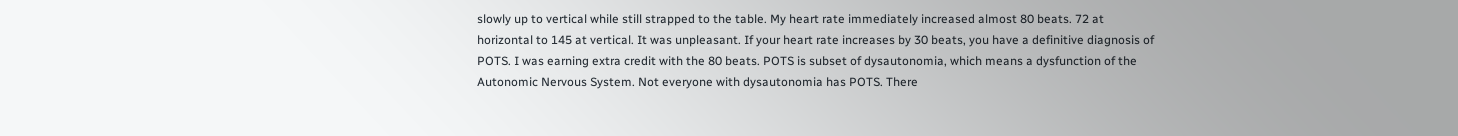slowly up to vertical while still strapped to the table. My heart rate immediately increased almost 80 beats. 72 at horizontal to 145 at vertical. It was unpleasant. If your heart rate increases by 30 beats, you have a definitive diagnosis of POTS. I was earning extra credit with the 80 beats. POTS is subset of dysautonomia, which means a dysfunction of the Autonomic Nervous System. Not everyone with dysautonomia has POTS. There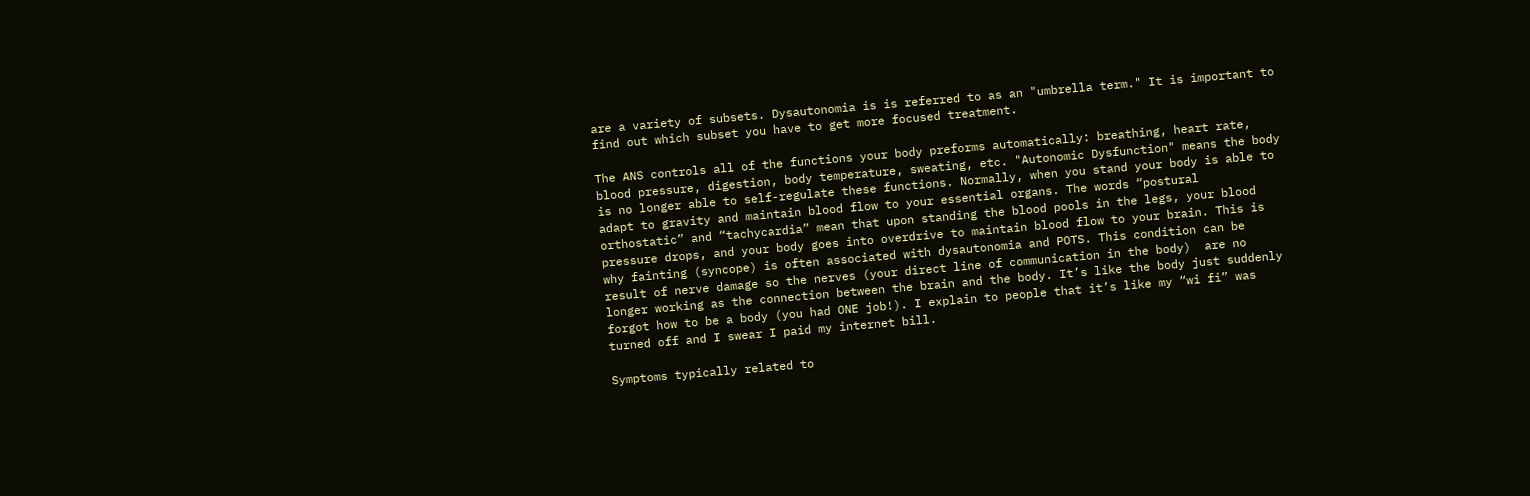are a variety of subsets. Dysautonomia is is referred to as an "umbrella term." It is important to find out which subset you have to get more focused treatment.

The ANS controls all of the functions your body preforms automatically: breathing, heart rate, blood pressure, digestion, body temperature, sweating, etc. "Autonomic Dysfunction" means the body is no longer able to self-regulate these functions. Normally, when you stand your body is able to adapt to gravity and maintain blood flow to your essential organs. The words “postural orthostatic” and “tachycardia” mean that upon standing the blood pools in the legs, your blood pressure drops, and your body goes into overdrive to maintain blood flow to your brain. This is why fainting (syncope) is often associated with dysautonomia and POTS. This condition can be result of nerve damage so the nerves (your direct line of communication in the body)  are no longer working as the connection between the brain and the body. It’s like the body just suddenly forgot how to be a body (you had ONE job!). I explain to people that it’s like my “wi fi” was turned off and I swear I paid my internet bill.

Symptoms typically related to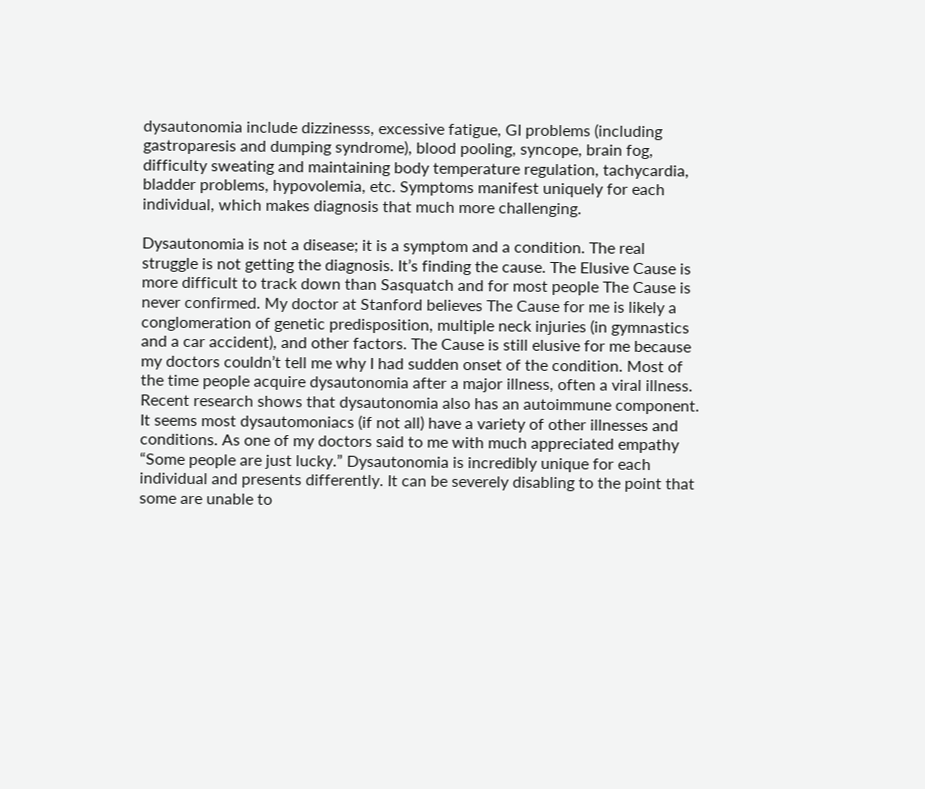dysautonomia include dizzinesss, excessive fatigue, GI problems (including gastroparesis and dumping syndrome), blood pooling, syncope, brain fog, difficulty sweating and maintaining body temperature regulation, tachycardia, bladder problems, hypovolemia, etc. Symptoms manifest uniquely for each individual, which makes diagnosis that much more challenging.

Dysautonomia is not a disease; it is a symptom and a condition. The real struggle is not getting the diagnosis. It’s finding the cause. The Elusive Cause is more difficult to track down than Sasquatch and for most people The Cause is never confirmed. My doctor at Stanford believes The Cause for me is likely a conglomeration of genetic predisposition, multiple neck injuries (in gymnastics and a car accident), and other factors. The Cause is still elusive for me because my doctors couldn’t tell me why I had sudden onset of the condition. Most of the time people acquire dysautonomia after a major illness, often a viral illness. Recent research shows that dysautonomia also has an autoimmune component. It seems most dysautomoniacs (if not all) have a variety of other illnesses and conditions. As one of my doctors said to me with much appreciated empathy “Some people are just lucky.” Dysautonomia is incredibly unique for each individual and presents differently. It can be severely disabling to the point that some are unable to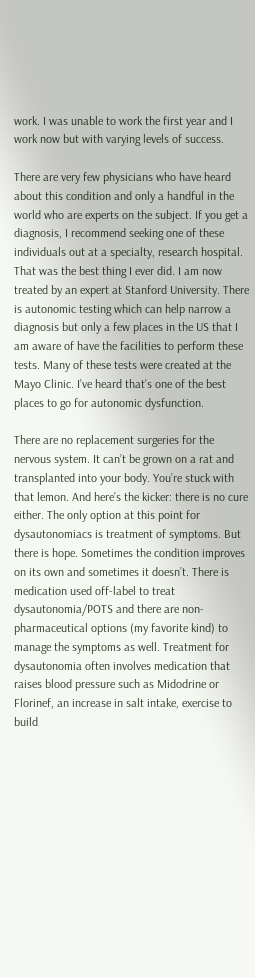work. I was unable to work the first year and I work now but with varying levels of success.

There are very few physicians who have heard about this condition and only a handful in the world who are experts on the subject. If you get a diagnosis, I recommend seeking one of these individuals out at a specialty, research hospital. That was the best thing I ever did. I am now treated by an expert at Stanford University. There is autonomic testing which can help narrow a diagnosis but only a few places in the US that I am aware of have the facilities to perform these tests. Many of these tests were created at the Mayo Clinic. I’ve heard that’s one of the best places to go for autonomic dysfunction.

There are no replacement surgeries for the nervous system. It can’t be grown on a rat and transplanted into your body. You’re stuck with that lemon. And here’s the kicker: there is no cure either. The only option at this point for dysautonomiacs is treatment of symptoms. But there is hope. Sometimes the condition improves on its own and sometimes it doesn’t. There is medication used off-label to treat dysautonomia/POTS and there are non-pharmaceutical options (my favorite kind) to manage the symptoms as well. Treatment for dysautonomia often involves medication that raises blood pressure such as Midodrine or Florinef, an increase in salt intake, exercise to build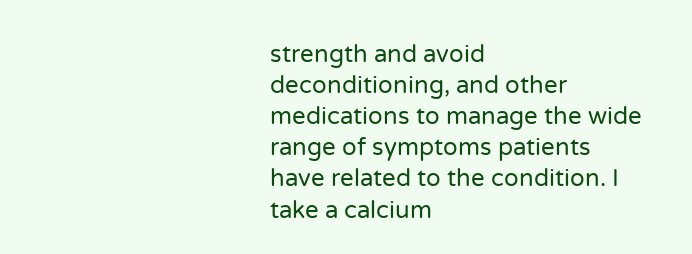strength and avoid deconditioning, and other medications to manage the wide range of symptoms patients have related to the condition. I take a calcium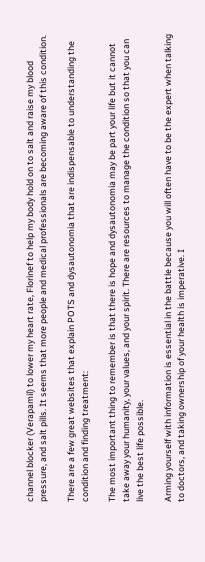channel blocker (Verapamil) to lower my heart rate, Florinef to help my body hold on to salt and raise my blood pressure, and salt pills. It seems that more people and medical professionals are becoming aware of this condition.

There are a few great websites that explain POTS and dysautonomia that are indispensable to understanding the condition and finding treatment:

The most important thing to remember is that there is hope and dysautonomia may be part your life but it cannot take away your humanity, your values, and your spirit. There are resources to manage the condition so that you can live the best life possible.

Arming yourself with information is essential in the battle because you will often have to be the expert when talking to doctors, and taking ownership of your health is imperative. I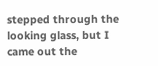stepped through the looking glass, but I came out the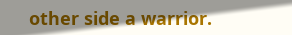other side a warrior.